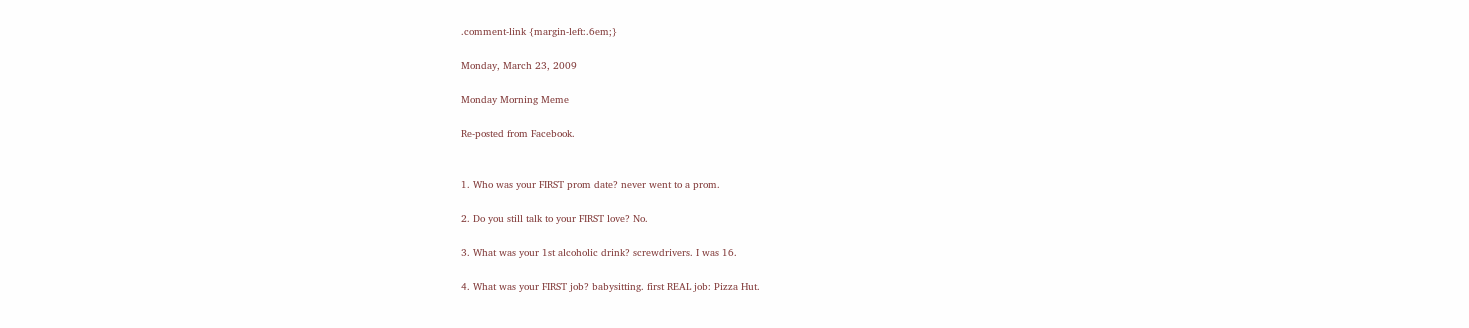.comment-link {margin-left:.6em;}

Monday, March 23, 2009

Monday Morning Meme

Re-posted from Facebook.


1. Who was your FIRST prom date? never went to a prom.

2. Do you still talk to your FIRST love? No.

3. What was your 1st alcoholic drink? screwdrivers. I was 16.

4. What was your FIRST job? babysitting. first REAL job: Pizza Hut.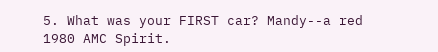5. What was your FIRST car? Mandy--a red 1980 AMC Spirit.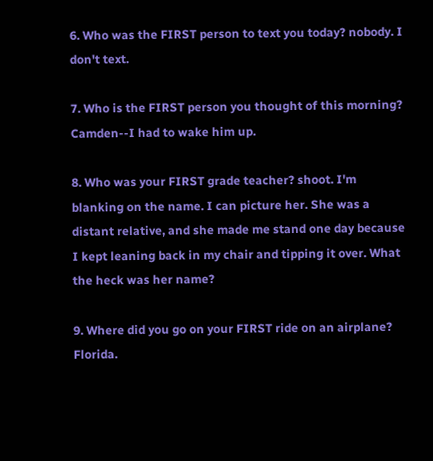6. Who was the FIRST person to text you today? nobody. I don't text.

7. Who is the FIRST person you thought of this morning? Camden--I had to wake him up.

8. Who was your FIRST grade teacher? shoot. I'm blanking on the name. I can picture her. She was a distant relative, and she made me stand one day because I kept leaning back in my chair and tipping it over. What the heck was her name?

9. Where did you go on your FIRST ride on an airplane? Florida.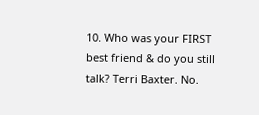10. Who was your FIRST best friend & do you still talk? Terri Baxter. No.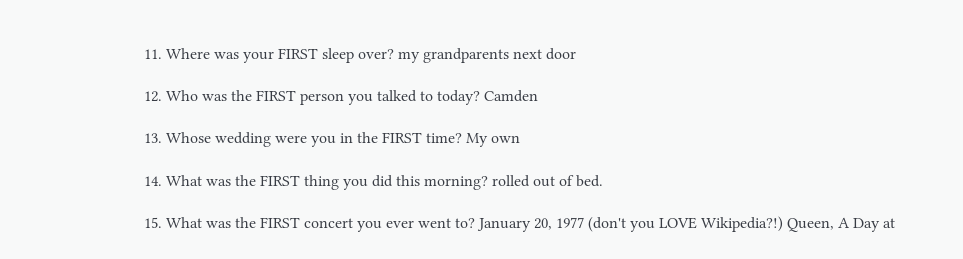11. Where was your FIRST sleep over? my grandparents next door

12. Who was the FIRST person you talked to today? Camden

13. Whose wedding were you in the FIRST time? My own

14. What was the FIRST thing you did this morning? rolled out of bed.

15. What was the FIRST concert you ever went to? January 20, 1977 (don't you LOVE Wikipedia?!) Queen, A Day at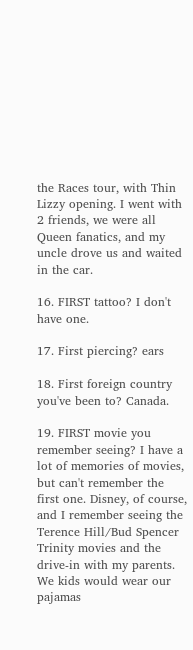the Races tour, with Thin Lizzy opening. I went with 2 friends, we were all Queen fanatics, and my uncle drove us and waited in the car.

16. FIRST tattoo? I don't have one.

17. First piercing? ears

18. First foreign country you've been to? Canada.

19. FIRST movie you remember seeing? I have a lot of memories of movies, but can't remember the first one. Disney, of course, and I remember seeing the Terence Hill/Bud Spencer Trinity movies and the drive-in with my parents. We kids would wear our pajamas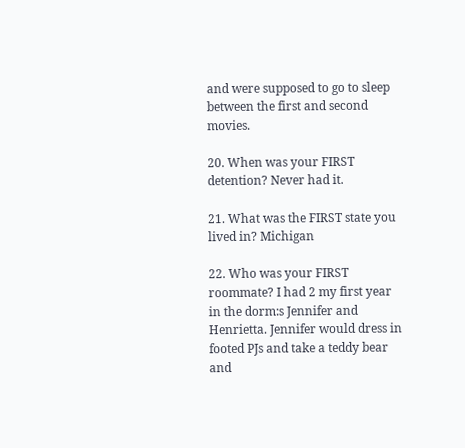and were supposed to go to sleep between the first and second movies.

20. When was your FIRST detention? Never had it.

21. What was the FIRST state you lived in? Michigan

22. Who was your FIRST roommate? I had 2 my first year in the dorm:s Jennifer and Henrietta. Jennifer would dress in footed PJs and take a teddy bear and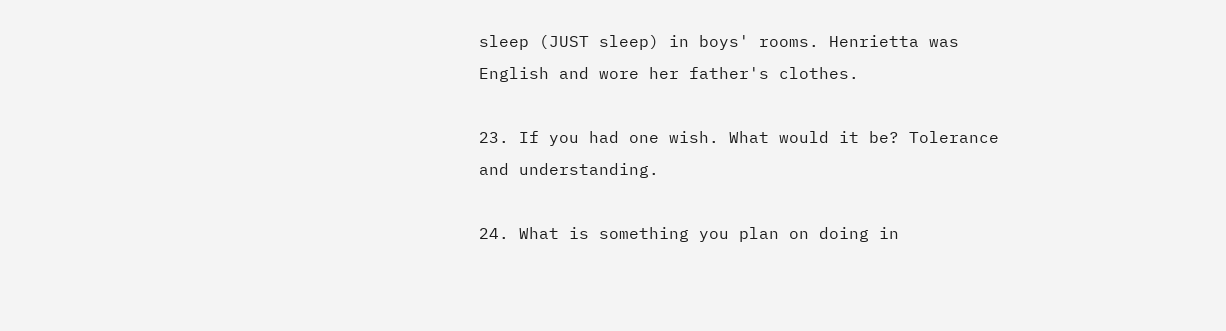sleep (JUST sleep) in boys' rooms. Henrietta was English and wore her father's clothes.

23. If you had one wish. What would it be? Tolerance and understanding.

24. What is something you plan on doing in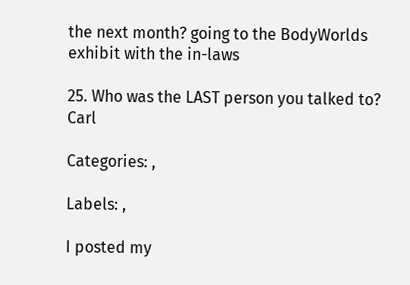the next month? going to the BodyWorlds exhibit with the in-laws

25. Who was the LAST person you talked to? Carl

Categories: ,

Labels: ,

I posted my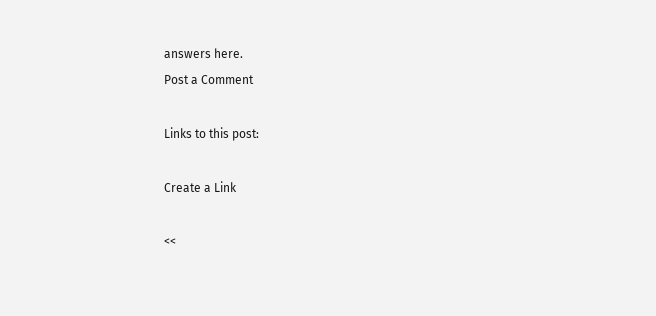answers here.
Post a Comment

Links to this post:

Create a Link

<<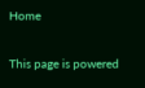Home

This page is powered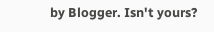by Blogger. Isn't yours?